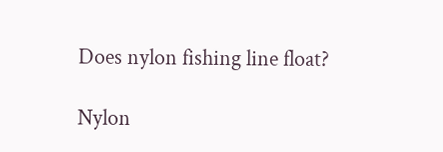Does nylon fishing line float?

Nylon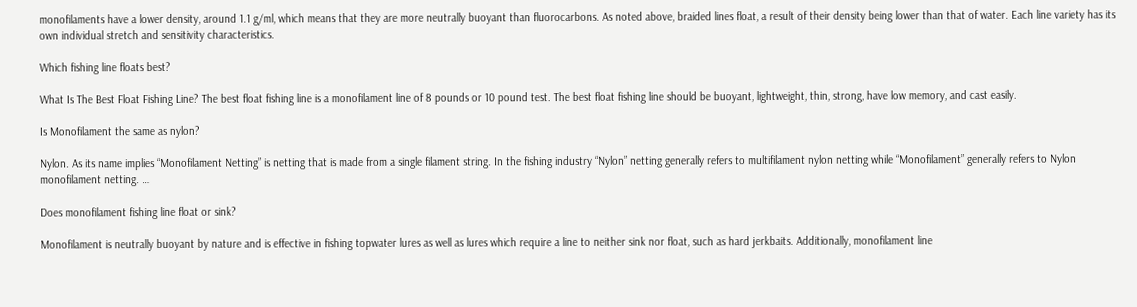monofilaments have a lower density, around 1.1 g/ml, which means that they are more neutrally buoyant than fluorocarbons. As noted above, braided lines float, a result of their density being lower than that of water. Each line variety has its own individual stretch and sensitivity characteristics.

Which fishing line floats best?

What Is The Best Float Fishing Line? The best float fishing line is a monofilament line of 8 pounds or 10 pound test. The best float fishing line should be buoyant, lightweight, thin, strong, have low memory, and cast easily.

Is Monofilament the same as nylon?

Nylon. As its name implies “Monofilament Netting” is netting that is made from a single filament string. In the fishing industry “Nylon” netting generally refers to multifilament nylon netting while “Monofilament” generally refers to Nylon monofilament netting. …

Does monofilament fishing line float or sink?

Monofilament is neutrally buoyant by nature and is effective in fishing topwater lures as well as lures which require a line to neither sink nor float, such as hard jerkbaits. Additionally, monofilament line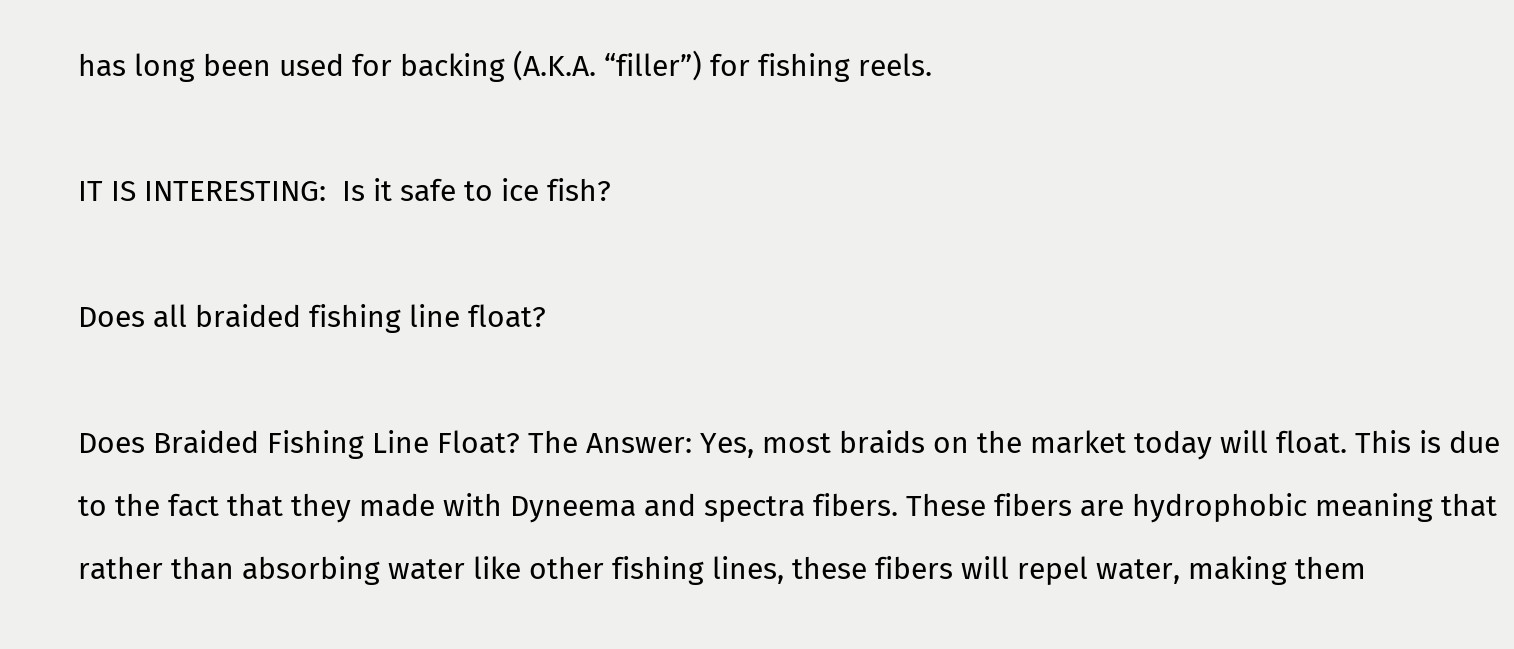has long been used for backing (A.K.A. “filler”) for fishing reels.

IT IS INTERESTING:  Is it safe to ice fish?

Does all braided fishing line float?

Does Braided Fishing Line Float? The Answer: Yes, most braids on the market today will float. This is due to the fact that they made with Dyneema and spectra fibers. These fibers are hydrophobic meaning that rather than absorbing water like other fishing lines, these fibers will repel water, making them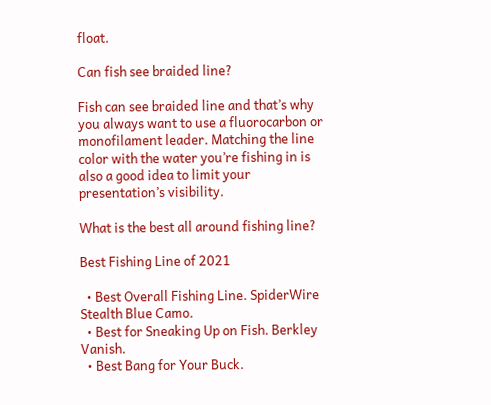float.

Can fish see braided line?

Fish can see braided line and that’s why you always want to use a fluorocarbon or monofilament leader. Matching the line color with the water you’re fishing in is also a good idea to limit your presentation’s visibility.

What is the best all around fishing line?

Best Fishing Line of 2021

  • Best Overall Fishing Line. SpiderWire Stealth Blue Camo.
  • Best for Sneaking Up on Fish. Berkley Vanish.
  • Best Bang for Your Buck.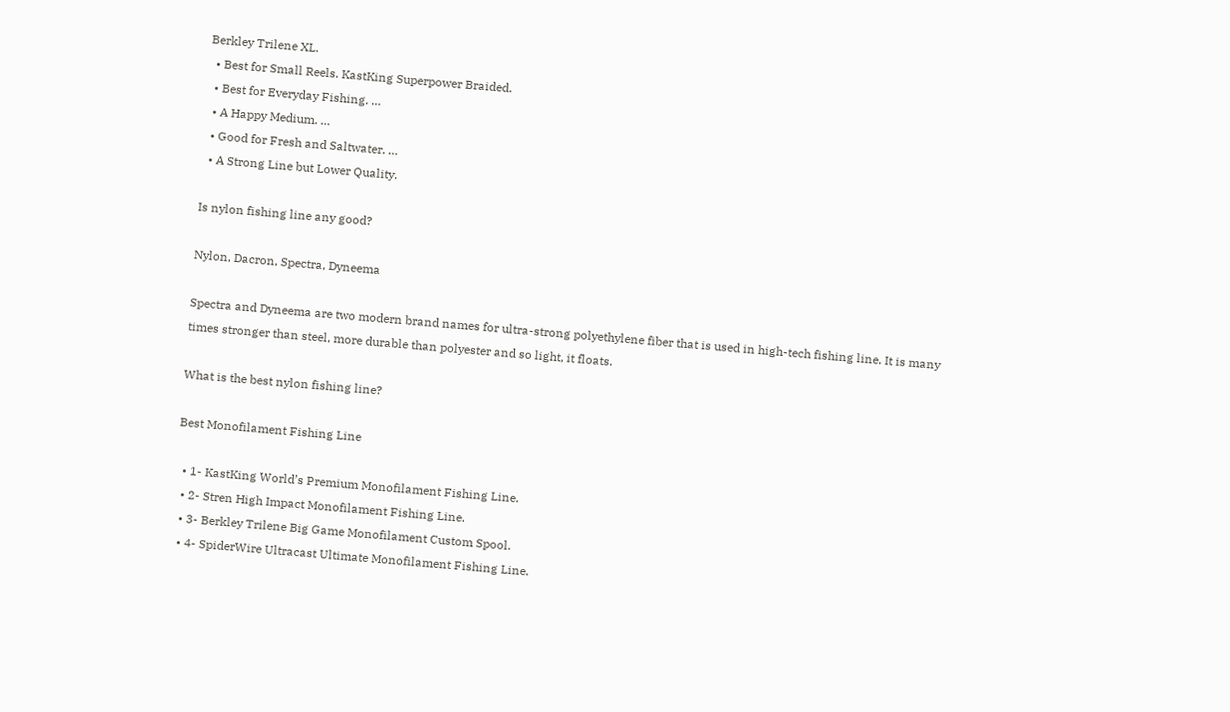Berkley Trilene XL.
  • Best for Small Reels. KastKing Superpower Braided.
  • Best for Everyday Fishing. …
  • A Happy Medium. …
  • Good for Fresh and Saltwater. …
  • A Strong Line but Lower Quality.

Is nylon fishing line any good?

Nylon, Dacron, Spectra, Dyneema

Spectra and Dyneema are two modern brand names for ultra-strong polyethylene fiber that is used in high-tech fishing line. It is many times stronger than steel, more durable than polyester and so light, it floats.

What is the best nylon fishing line?

Best Monofilament Fishing Line

  • 1- KastKing World’s Premium Monofilament Fishing Line.
  • 2- Stren High Impact Monofilament Fishing Line.
  • 3- Berkley Trilene Big Game Monofilament Custom Spool.
  • 4- SpiderWire Ultracast Ultimate Monofilament Fishing Line.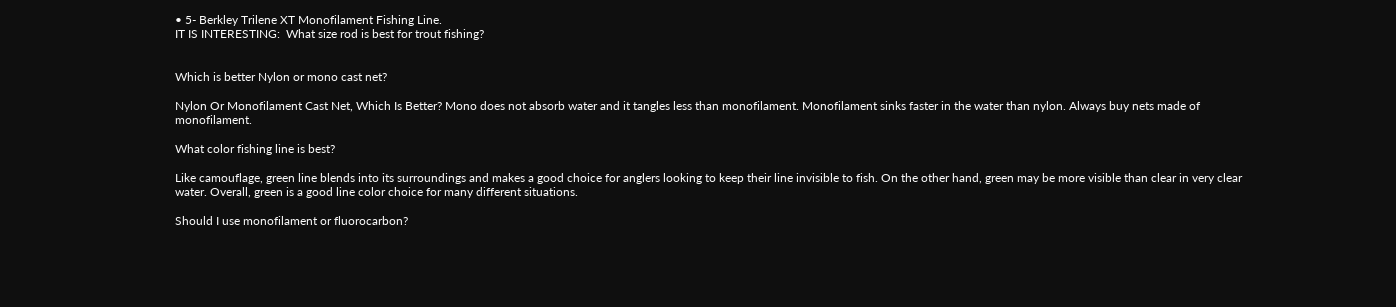• 5- Berkley Trilene XT Monofilament Fishing Line.
IT IS INTERESTING:  What size rod is best for trout fishing?


Which is better Nylon or mono cast net?

Nylon Or Monofilament Cast Net, Which Is Better? Mono does not absorb water and it tangles less than monofilament. Monofilament sinks faster in the water than nylon. Always buy nets made of monofilament.

What color fishing line is best?

Like camouflage, green line blends into its surroundings and makes a good choice for anglers looking to keep their line invisible to fish. On the other hand, green may be more visible than clear in very clear water. Overall, green is a good line color choice for many different situations.

Should I use monofilament or fluorocarbon?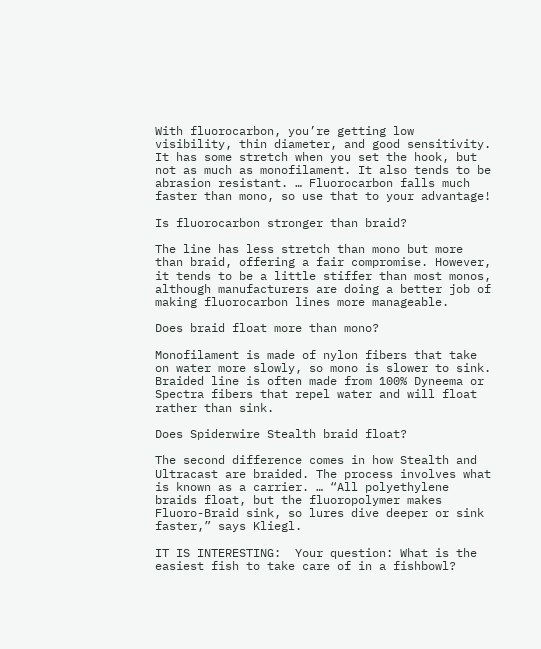With fluorocarbon, you’re getting low visibility, thin diameter, and good sensitivity. It has some stretch when you set the hook, but not as much as monofilament. It also tends to be abrasion resistant. … Fluorocarbon falls much faster than mono, so use that to your advantage!

Is fluorocarbon stronger than braid?

The line has less stretch than mono but more than braid, offering a fair compromise. However, it tends to be a little stiffer than most monos, although manufacturers are doing a better job of making fluorocarbon lines more manageable.

Does braid float more than mono?

Monofilament is made of nylon fibers that take on water more slowly, so mono is slower to sink. Braided line is often made from 100% Dyneema or Spectra fibers that repel water and will float rather than sink.

Does Spiderwire Stealth braid float?

The second difference comes in how Stealth and Ultracast are braided. The process involves what is known as a carrier. … “All polyethylene braids float, but the fluoropolymer makes Fluoro-Braid sink, so lures dive deeper or sink faster,” says Kliegl.

IT IS INTERESTING:  Your question: What is the easiest fish to take care of in a fishbowl?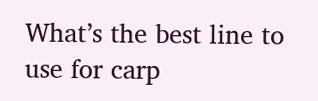What’s the best line to use for carp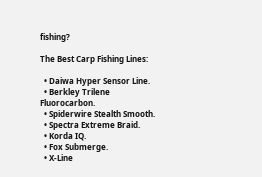fishing?

The Best Carp Fishing Lines:

  • Daiwa Hyper Sensor Line.
  • Berkley Trilene Fluorocarbon.
  • Spiderwire Stealth Smooth.
  • Spectra Extreme Braid.
  • Korda IQ.
  • Fox Submerge.
  • X-Line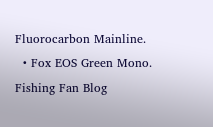Fluorocarbon Mainline.
  • Fox EOS Green Mono.
Fishing Fan Blog